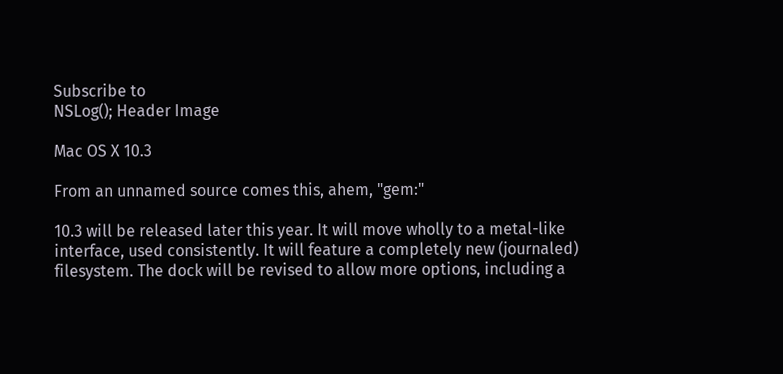Subscribe to
NSLog(); Header Image

Mac OS X 10.3

From an unnamed source comes this, ahem, "gem:"

10.3 will be released later this year. It will move wholly to a metal-like interface, used consistently. It will feature a completely new (journaled) filesystem. The dock will be revised to allow more options, including a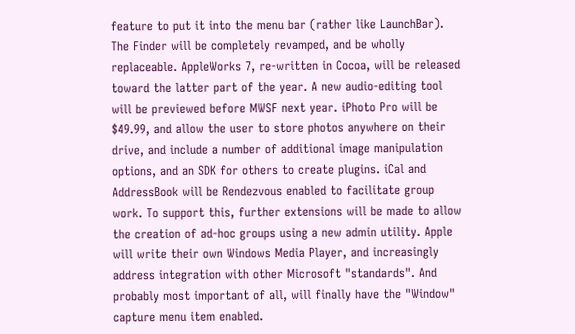feature to put it into the menu bar (rather like LaunchBar). The Finder will be completely revamped, and be wholly replaceable. AppleWorks 7, re-written in Cocoa, will be released toward the latter part of the year. A new audio-editing tool will be previewed before MWSF next year. iPhoto Pro will be $49.99, and allow the user to store photos anywhere on their drive, and include a number of additional image manipulation options, and an SDK for others to create plugins. iCal and AddressBook will be Rendezvous enabled to facilitate group work. To support this, further extensions will be made to allow the creation of ad-hoc groups using a new admin utility. Apple will write their own Windows Media Player, and increasingly address integration with other Microsoft "standards". And probably most important of all, will finally have the "Window" capture menu item enabled.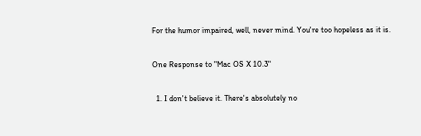For the humor impaired, well, never mind. You're too hopeless as it is.

One Response to "Mac OS X 10.3"

  1. I don't believe it. There's absolutely no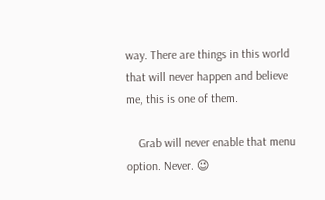way. There are things in this world that will never happen and believe me, this is one of them.

    Grab will never enable that menu option. Never. 😉